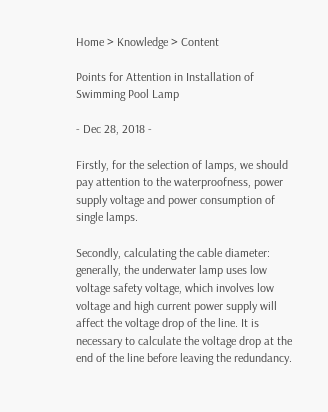Home > Knowledge > Content

Points for Attention in Installation of Swimming Pool Lamp

- Dec 28, 2018 -

Firstly, for the selection of lamps, we should pay attention to the waterproofness, power supply voltage and power consumption of single lamps.

Secondly, calculating the cable diameter: generally, the underwater lamp uses low voltage safety voltage, which involves low voltage and high current power supply will affect the voltage drop of the line. It is necessary to calculate the voltage drop at the end of the line before leaving the redundancy.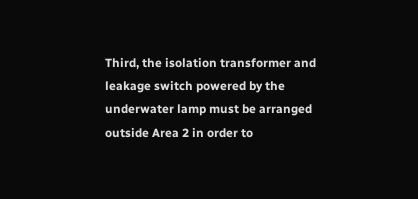Third, the isolation transformer and leakage switch powered by the underwater lamp must be arranged outside Area 2 in order to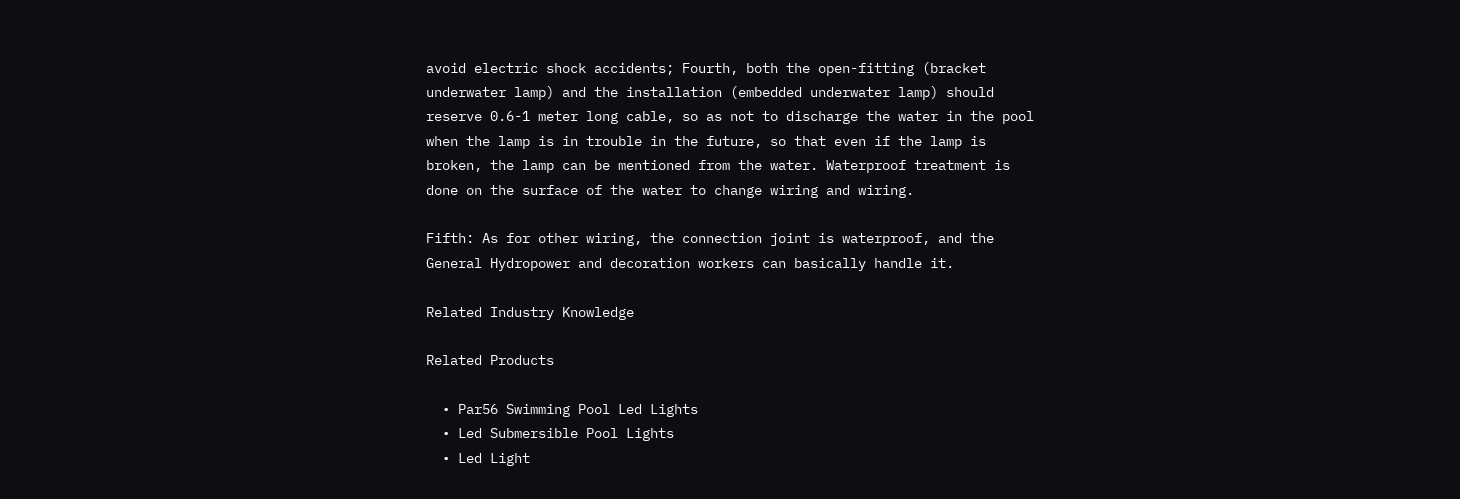avoid electric shock accidents; Fourth, both the open-fitting (bracket underwater lamp) and the installation (embedded underwater lamp) should reserve 0.6-1 meter long cable, so as not to discharge the water in the pool when the lamp is in trouble in the future, so that even if the lamp is broken, the lamp can be mentioned from the water. Waterproof treatment is done on the surface of the water to change wiring and wiring.

Fifth: As for other wiring, the connection joint is waterproof, and the General Hydropower and decoration workers can basically handle it.

Related Industry Knowledge

Related Products

  • Par56 Swimming Pool Led Lights
  • Led Submersible Pool Lights
  • Led Light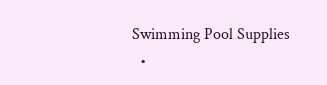Swimming Pool Supplies
  •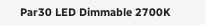Par30 LED Dimmable 2700K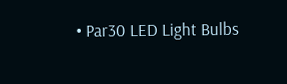• Par30 LED Light Bulbs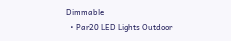Dimmable
  • Par20 LED Lights Outdoor